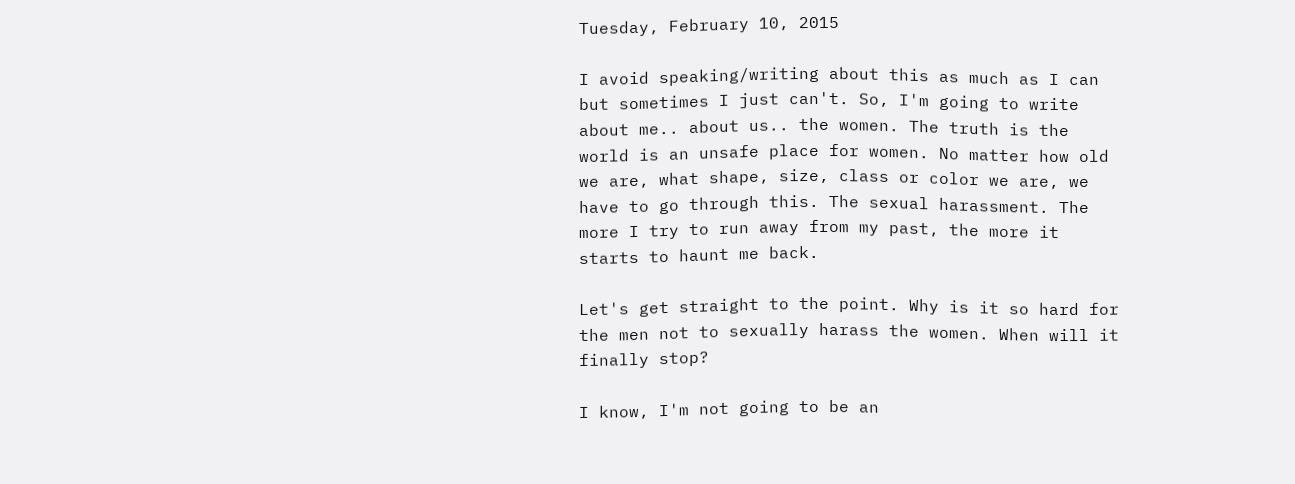Tuesday, February 10, 2015

I avoid speaking/writing about this as much as I can but sometimes I just can't. So, I'm going to write about me.. about us.. the women. The truth is the world is an unsafe place for women. No matter how old we are, what shape, size, class or color we are, we have to go through this. The sexual harassment. The more I try to run away from my past, the more it starts to haunt me back.

Let's get straight to the point. Why is it so hard for the men not to sexually harass the women. When will it finally stop?

I know, I'm not going to be an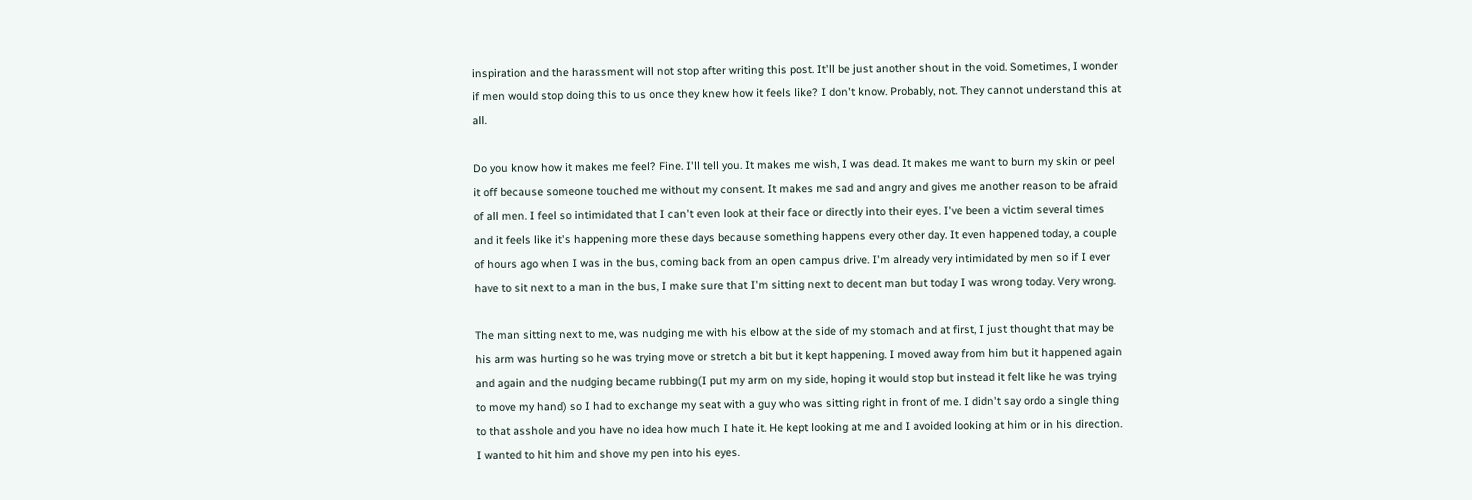inspiration and the harassment will not stop after writing this post. It'll be just another shout in the void. Sometimes, I wonder if men would stop doing this to us once they knew how it feels like? I don't know. Probably, not. They cannot understand this at all.

Do you know how it makes me feel? Fine. I'll tell you. It makes me wish, I was dead. It makes me want to burn my skin or peel it off because someone touched me without my consent. It makes me sad and angry and gives me another reason to be afraid of all men. I feel so intimidated that I can't even look at their face or directly into their eyes. I've been a victim several times and it feels like it's happening more these days because something happens every other day. It even happened today, a couple of hours ago when I was in the bus, coming back from an open campus drive. I'm already very intimidated by men so if I ever have to sit next to a man in the bus, I make sure that I'm sitting next to decent man but today I was wrong today. Very wrong.

The man sitting next to me, was nudging me with his elbow at the side of my stomach and at first, I just thought that may be his arm was hurting so he was trying move or stretch a bit but it kept happening. I moved away from him but it happened again and again and the nudging became rubbing(I put my arm on my side, hoping it would stop but instead it felt like he was trying to move my hand) so I had to exchange my seat with a guy who was sitting right in front of me. I didn't say ordo a single thing to that asshole and you have no idea how much I hate it. He kept looking at me and I avoided looking at him or in his direction. I wanted to hit him and shove my pen into his eyes.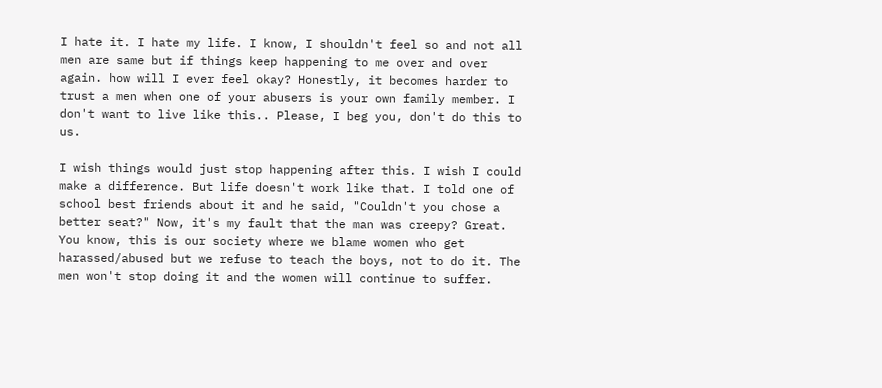I hate it. I hate my life. I know, I shouldn't feel so and not all men are same but if things keep happening to me over and over again. how will I ever feel okay? Honestly, it becomes harder to trust a men when one of your abusers is your own family member. I don't want to live like this.. Please, I beg you, don't do this to us.

I wish things would just stop happening after this. I wish I could make a difference. But life doesn't work like that. I told one of school best friends about it and he said, "Couldn't you chose a better seat?" Now, it's my fault that the man was creepy? Great. You know, this is our society where we blame women who get harassed/abused but we refuse to teach the boys, not to do it. The men won't stop doing it and the women will continue to suffer.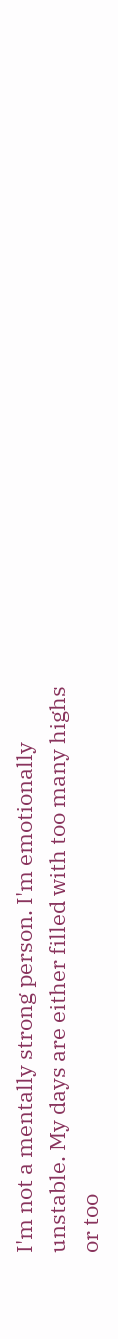I'm not a mentally strong person. I'm emotionally unstable. My days are either filled with too many highs or too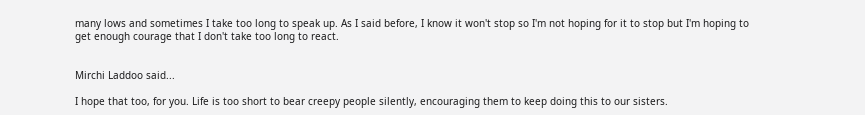many lows and sometimes I take too long to speak up. As I said before, I know it won't stop so I'm not hoping for it to stop but I'm hoping to get enough courage that I don't take too long to react.


Mirchi Laddoo said...

I hope that too, for you. Life is too short to bear creepy people silently, encouraging them to keep doing this to our sisters.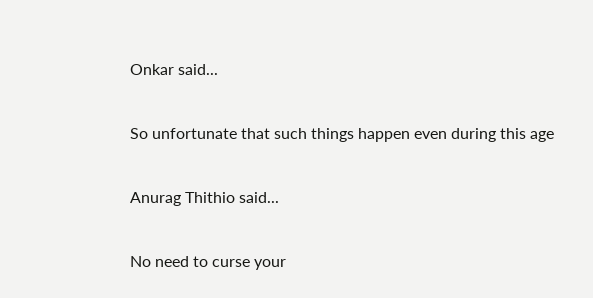Onkar said...

So unfortunate that such things happen even during this age

Anurag Thithio said...

No need to curse your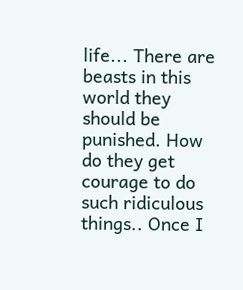life... There are beasts in this world they should be punished. How do they get courage to do such ridiculous things.. Once I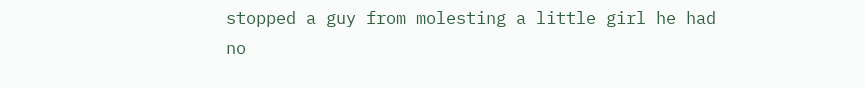stopped a guy from molesting a little girl he had no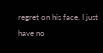regret on his face. I just have no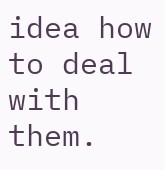idea how to deal with them.